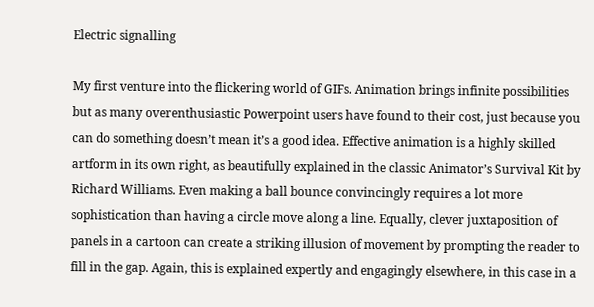Electric signalling

My first venture into the flickering world of GIFs. Animation brings infinite possibilities but as many overenthusiastic Powerpoint users have found to their cost, just because you can do something doesn’t mean it’s a good idea. Effective animation is a highly skilled artform in its own right, as beautifully explained in the classic Animator’s Survival Kit by Richard Williams. Even making a ball bounce convincingly requires a lot more sophistication than having a circle move along a line. Equally, clever juxtaposition of panels in a cartoon can create a striking illusion of movement by prompting the reader to fill in the gap. Again, this is explained expertly and engagingly elsewhere, in this case in a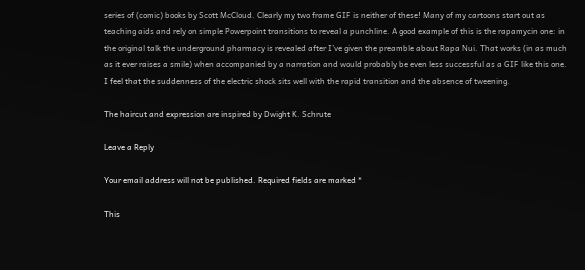series of (comic) books by Scott McCloud. Clearly my two frame GIF is neither of these! Many of my cartoons start out as teaching aids and rely on simple Powerpoint transitions to reveal a punchline. A good example of this is the rapamycin one: in the original talk the underground pharmacy is revealed after I’ve given the preamble about Rapa Nui. That works (in as much as it ever raises a smile) when accompanied by a narration and would probably be even less successful as a GIF like this one. I feel that the suddenness of the electric shock sits well with the rapid transition and the absence of tweening.

The haircut and expression are inspired by Dwight K. Schrute

Leave a Reply

Your email address will not be published. Required fields are marked *

This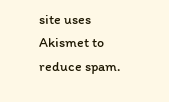site uses Akismet to reduce spam.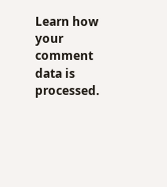Learn how your comment data is processed.